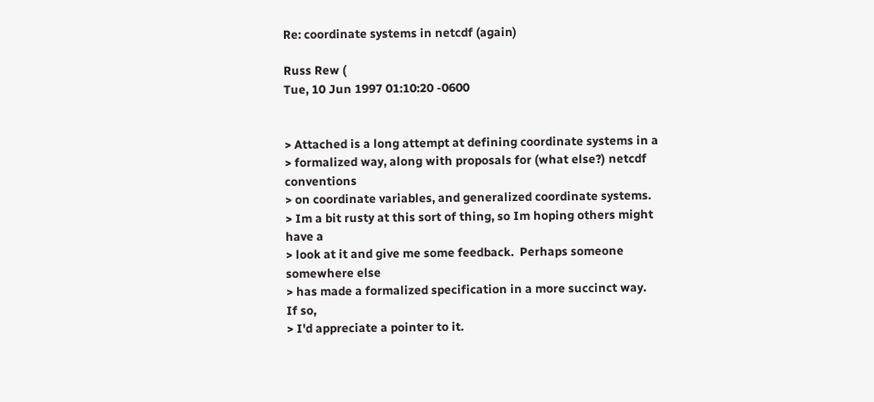Re: coordinate systems in netcdf (again)

Russ Rew (
Tue, 10 Jun 1997 01:10:20 -0600


> Attached is a long attempt at defining coordinate systems in a
> formalized way, along with proposals for (what else?) netcdf conventions
> on coordinate variables, and generalized coordinate systems.
> Im a bit rusty at this sort of thing, so Im hoping others might have a
> look at it and give me some feedback.  Perhaps someone somewhere else
> has made a formalized specification in a more succinct way.  If so,
> I'd appreciate a pointer to it.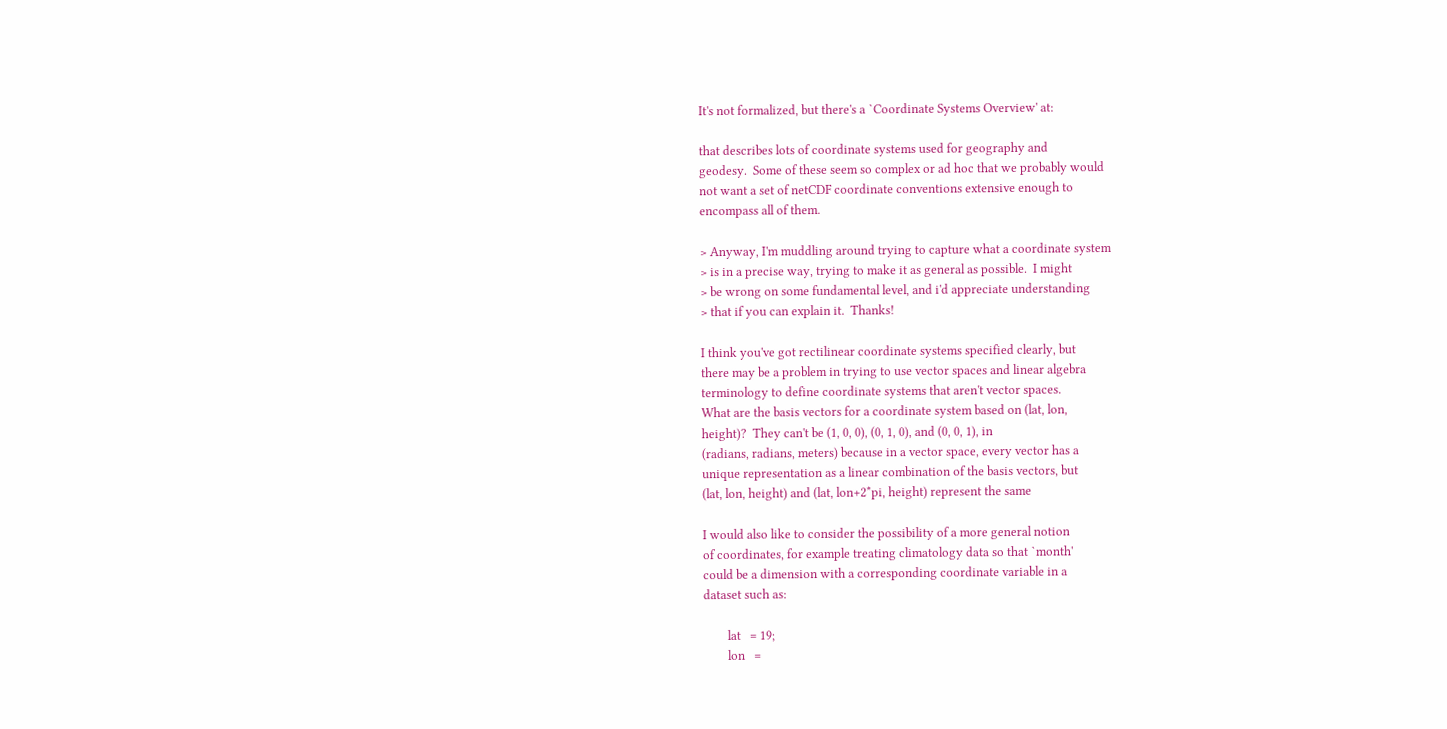It's not formalized, but there's a `Coordinate Systems Overview' at:

that describes lots of coordinate systems used for geography and
geodesy.  Some of these seem so complex or ad hoc that we probably would
not want a set of netCDF coordinate conventions extensive enough to
encompass all of them.

> Anyway, I'm muddling around trying to capture what a coordinate system
> is in a precise way, trying to make it as general as possible.  I might
> be wrong on some fundamental level, and i'd appreciate understanding
> that if you can explain it.  Thanks!

I think you've got rectilinear coordinate systems specified clearly, but
there may be a problem in trying to use vector spaces and linear algebra
terminology to define coordinate systems that aren't vector spaces.
What are the basis vectors for a coordinate system based on (lat, lon,
height)?  They can't be (1, 0, 0), (0, 1, 0), and (0, 0, 1), in
(radians, radians, meters) because in a vector space, every vector has a
unique representation as a linear combination of the basis vectors, but
(lat, lon, height) and (lat, lon+2*pi, height) represent the same

I would also like to consider the possibility of a more general notion
of coordinates, for example treating climatology data so that `month'
could be a dimension with a corresponding coordinate variable in a
dataset such as:

        lat   = 19;
        lon   =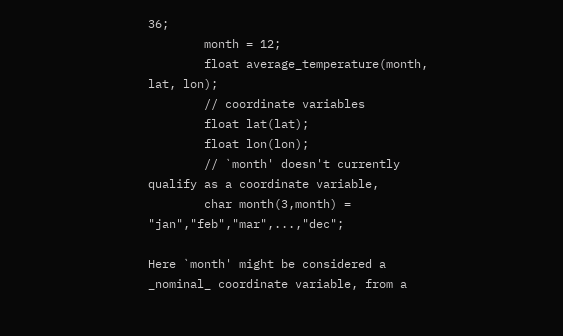36;
        month = 12;
        float average_temperature(month, lat, lon);
        // coordinate variables
        float lat(lat);
        float lon(lon);
        // `month' doesn't currently qualify as a coordinate variable,
        char month(3,month) = "jan","feb","mar",...,"dec";

Here `month' might be considered a _nominal_ coordinate variable, from a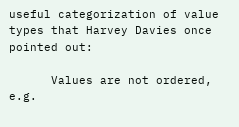useful categorization of value types that Harvey Davies once pointed out:

      Values are not ordered, e.g.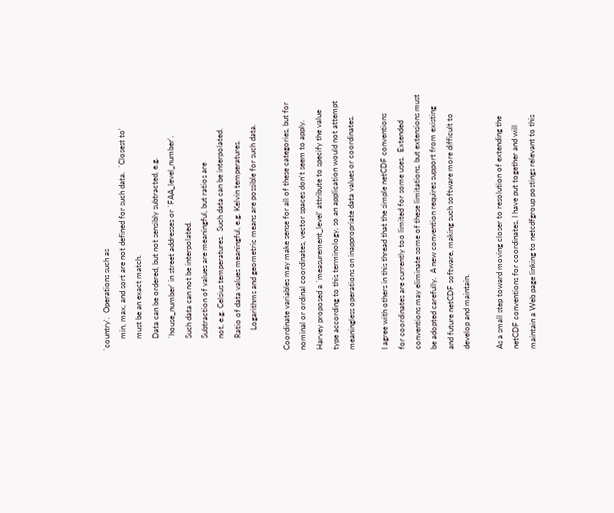`country'.  Operations such as
      min, max, and sort are not defined for such data.  `Closest to'
      must be an exact match.
      Data can be ordered, but not sensibly subtracted, e.g.
      `house_number' in street addresses or `FAA_level_number'.
      Such data can not be interpolated.
      Subtraction of values are meaningful, but ratios are
      not, e.g. Celsius temperatures.  Such data can be interpolated.
      Ratio of data values meaningful, e.g. Kelvin temperatures.
          Logarithms and geometric means are possible for such data.

Coordinate variables may make sense for all of these categories, but for
nominal or ordinal coordinates, vector spaces don't seem to apply.
Harvey proposed a `measurement_level' attribute to specify the value
type according to this terminology, so an application would not attempt
meaningless operations on inappropriate data values or coordinates.

I agree with others in this thread that the simple netCDF conventions
for coordinates are currently too limited for some uses.  Extended
conventions may eliminate some of these limitations, but extensions must
be adopted carefully.  A new convention requires support from existing
and future netCDF software, making such software more difficult to
develop and maintain.

As a small step toward moving closer to resolution of extending the
netCDF conventions for coordinates, I have put together and will
maintain a Web page linking to netcdfgroup postings relevant to this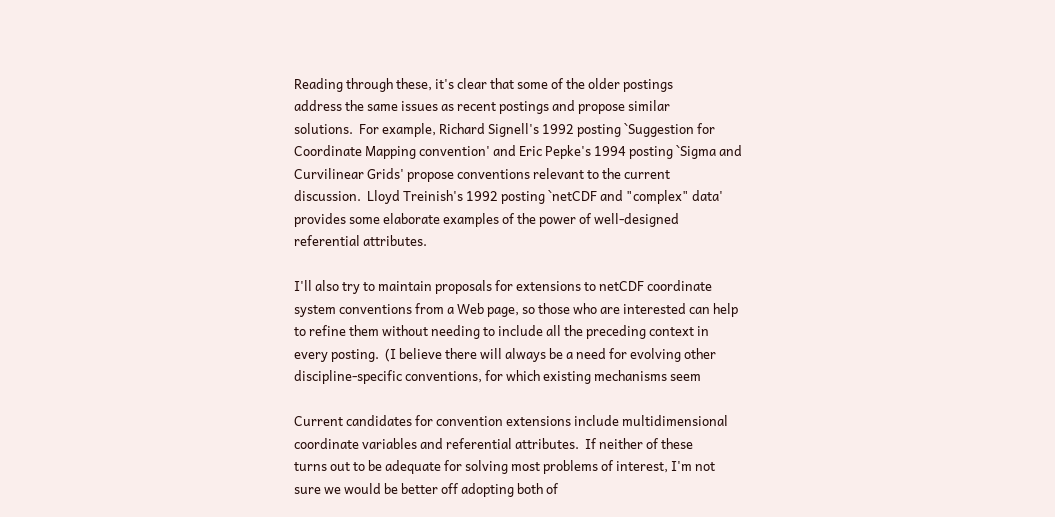Reading through these, it's clear that some of the older postings
address the same issues as recent postings and propose similar
solutions.  For example, Richard Signell's 1992 posting `Suggestion for
Coordinate Mapping convention' and Eric Pepke's 1994 posting `Sigma and
Curvilinear Grids' propose conventions relevant to the current
discussion.  Lloyd Treinish's 1992 posting `netCDF and "complex" data'
provides some elaborate examples of the power of well-designed
referential attributes.

I'll also try to maintain proposals for extensions to netCDF coordinate
system conventions from a Web page, so those who are interested can help
to refine them without needing to include all the preceding context in
every posting.  (I believe there will always be a need for evolving other
discipline-specific conventions, for which existing mechanisms seem

Current candidates for convention extensions include multidimensional
coordinate variables and referential attributes.  If neither of these
turns out to be adequate for solving most problems of interest, I'm not
sure we would be better off adopting both of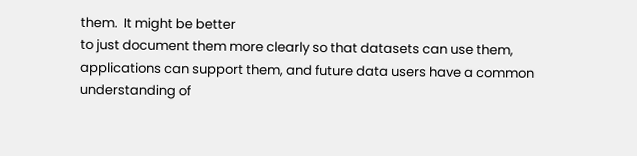them.  It might be better
to just document them more clearly so that datasets can use them,
applications can support them, and future data users have a common
understanding of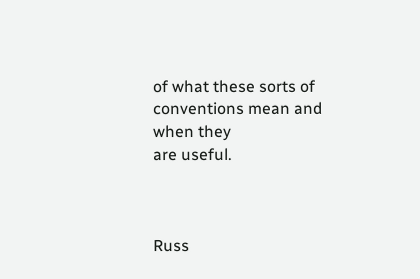of what these sorts of conventions mean and when they
are useful.



Russ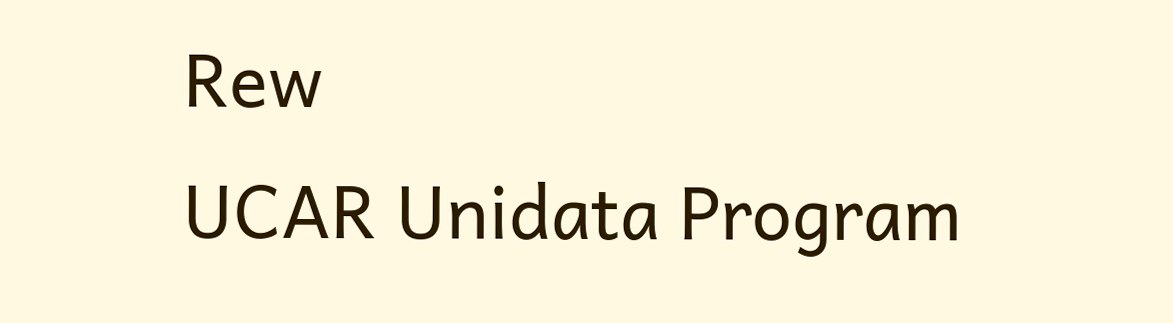Rew                                         UCAR Unidata Program